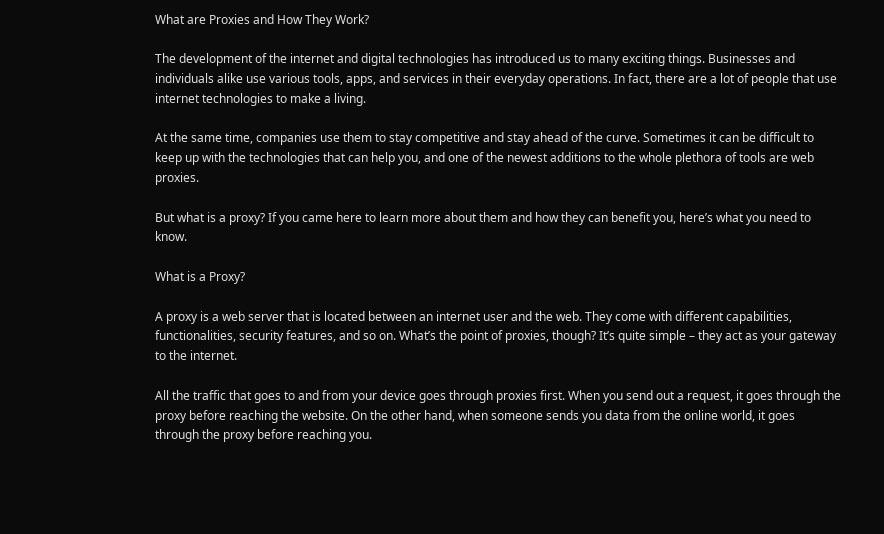What are Proxies and How They Work?

The development of the internet and digital technologies has introduced us to many exciting things. Businesses and individuals alike use various tools, apps, and services in their everyday operations. In fact, there are a lot of people that use internet technologies to make a living.

At the same time, companies use them to stay competitive and stay ahead of the curve. Sometimes it can be difficult to keep up with the technologies that can help you, and one of the newest additions to the whole plethora of tools are web proxies.

But what is a proxy? If you came here to learn more about them and how they can benefit you, here’s what you need to know.

What is a Proxy?

A proxy is a web server that is located between an internet user and the web. They come with different capabilities, functionalities, security features, and so on. What’s the point of proxies, though? It’s quite simple – they act as your gateway to the internet.

All the traffic that goes to and from your device goes through proxies first. When you send out a request, it goes through the proxy before reaching the website. On the other hand, when someone sends you data from the online world, it goes through the proxy before reaching you.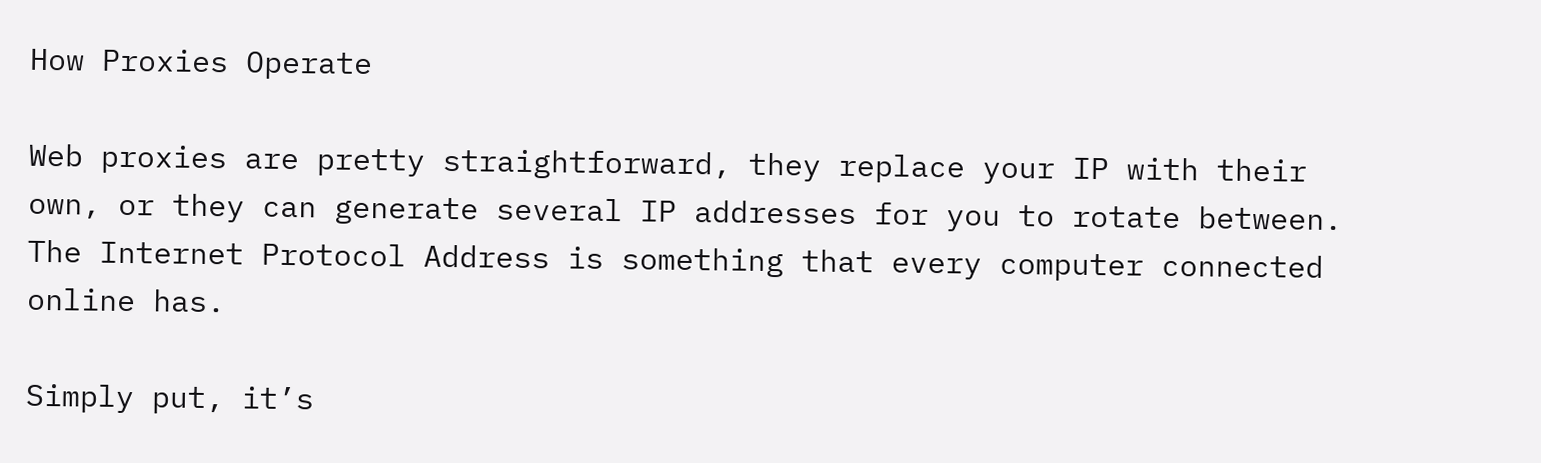How Proxies Operate

Web proxies are pretty straightforward, they replace your IP with their own, or they can generate several IP addresses for you to rotate between. The Internet Protocol Address is something that every computer connected online has.

Simply put, it’s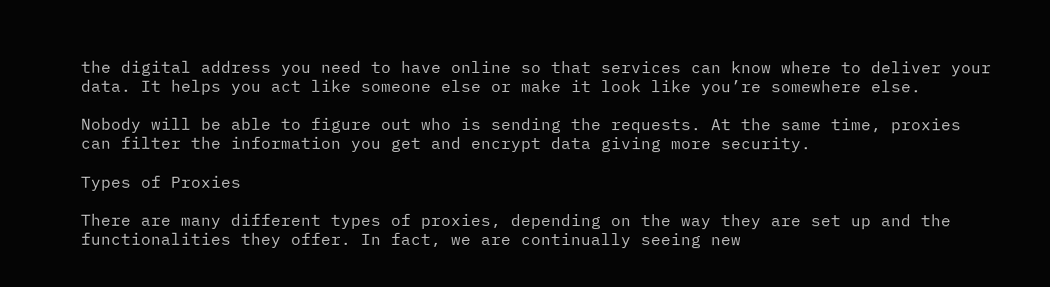the digital address you need to have online so that services can know where to deliver your data. It helps you act like someone else or make it look like you’re somewhere else.

Nobody will be able to figure out who is sending the requests. At the same time, proxies can filter the information you get and encrypt data giving more security.

Types of Proxies

There are many different types of proxies, depending on the way they are set up and the functionalities they offer. In fact, we are continually seeing new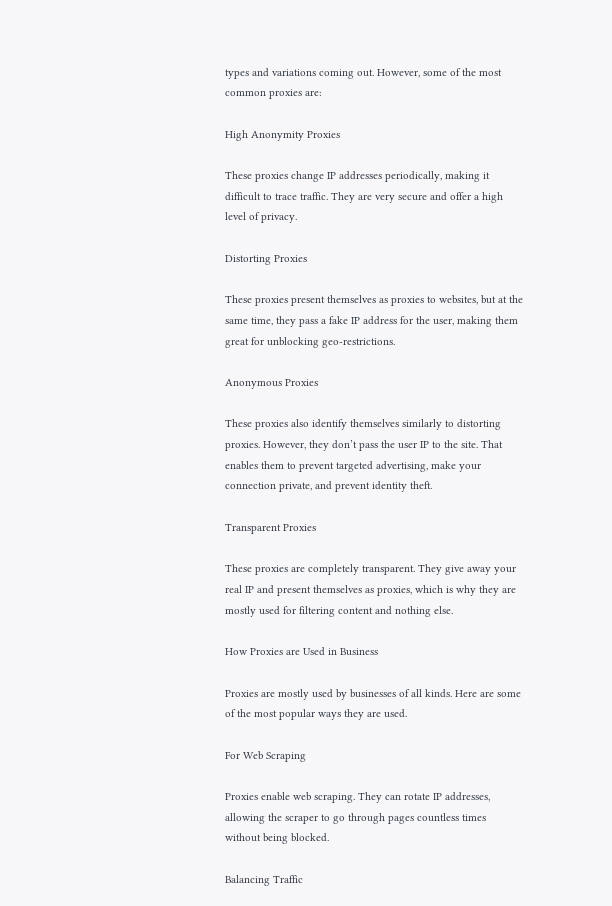types and variations coming out. However, some of the most common proxies are:

High Anonymity Proxies

These proxies change IP addresses periodically, making it difficult to trace traffic. They are very secure and offer a high level of privacy.

Distorting Proxies

These proxies present themselves as proxies to websites, but at the same time, they pass a fake IP address for the user, making them great for unblocking geo-restrictions.

Anonymous Proxies

These proxies also identify themselves similarly to distorting proxies. However, they don’t pass the user IP to the site. That enables them to prevent targeted advertising, make your connection private, and prevent identity theft.

Transparent Proxies

These proxies are completely transparent. They give away your real IP and present themselves as proxies, which is why they are mostly used for filtering content and nothing else.

How Proxies are Used in Business

Proxies are mostly used by businesses of all kinds. Here are some of the most popular ways they are used.

For Web Scraping

Proxies enable web scraping. They can rotate IP addresses, allowing the scraper to go through pages countless times without being blocked.

Balancing Traffic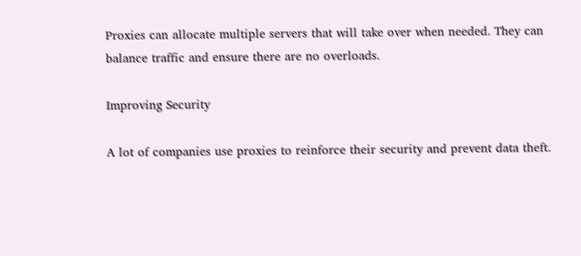Proxies can allocate multiple servers that will take over when needed. They can balance traffic and ensure there are no overloads.

Improving Security

A lot of companies use proxies to reinforce their security and prevent data theft.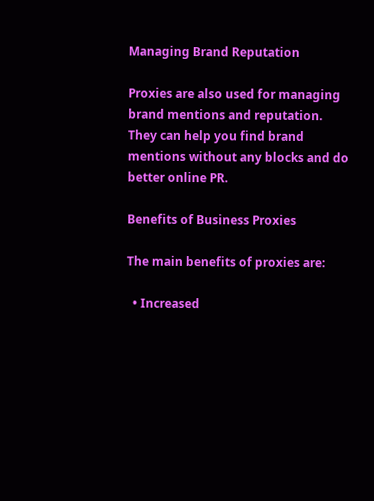Managing Brand Reputation

Proxies are also used for managing brand mentions and reputation. They can help you find brand mentions without any blocks and do better online PR.

Benefits of Business Proxies

The main benefits of proxies are:

  • Increased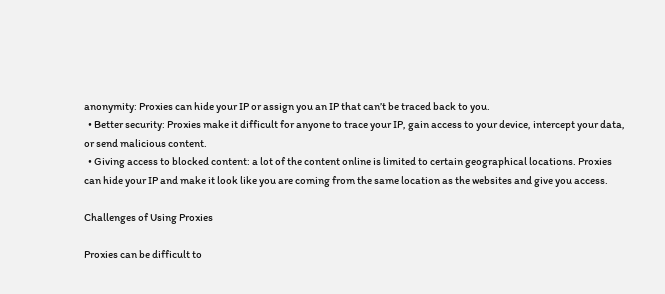anonymity: Proxies can hide your IP or assign you an IP that can’t be traced back to you.
  • Better security: Proxies make it difficult for anyone to trace your IP, gain access to your device, intercept your data, or send malicious content.
  • Giving access to blocked content: a lot of the content online is limited to certain geographical locations. Proxies can hide your IP and make it look like you are coming from the same location as the websites and give you access.

Challenges of Using Proxies

Proxies can be difficult to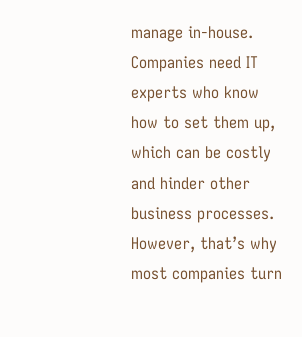manage in-house. Companies need IT experts who know how to set them up, which can be costly and hinder other business processes. However, that’s why most companies turn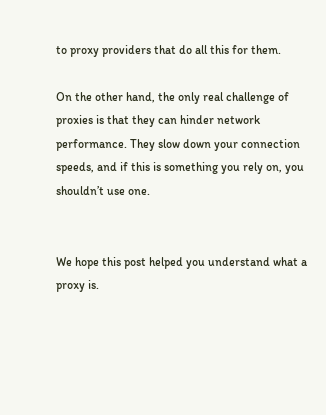to proxy providers that do all this for them.

On the other hand, the only real challenge of proxies is that they can hinder network performance. They slow down your connection speeds, and if this is something you rely on, you shouldn’t use one.


We hope this post helped you understand what a proxy is.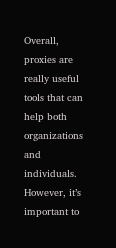Overall, proxies are really useful tools that can help both organizations and individuals. However, it’s important to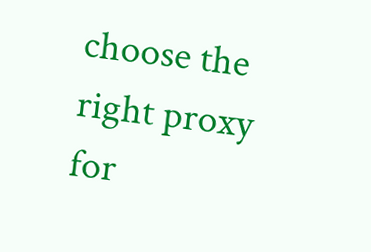choose the right proxy for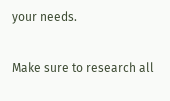your needs.

Make sure to research all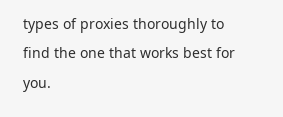types of proxies thoroughly to find the one that works best for you.